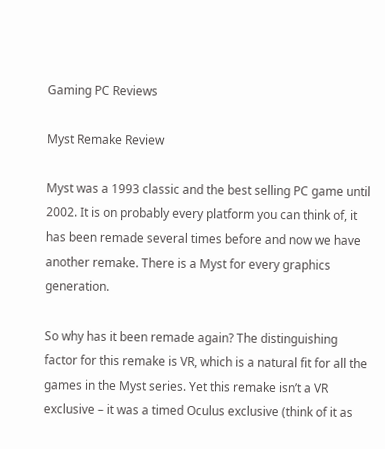Gaming PC Reviews

Myst Remake Review

Myst was a 1993 classic and the best selling PC game until 2002. It is on probably every platform you can think of, it has been remade several times before and now we have another remake. There is a Myst for every graphics generation.

So why has it been remade again? The distinguishing factor for this remake is VR, which is a natural fit for all the games in the Myst series. Yet this remake isn’t a VR exclusive – it was a timed Oculus exclusive (think of it as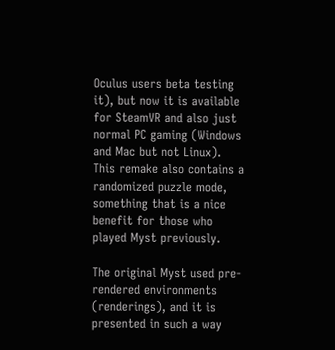Oculus users beta testing it), but now it is available for SteamVR and also just normal PC gaming (Windows and Mac but not Linux). This remake also contains a randomized puzzle mode, something that is a nice benefit for those who played Myst previously.

The original Myst used pre-rendered environments (renderings), and it is presented in such a way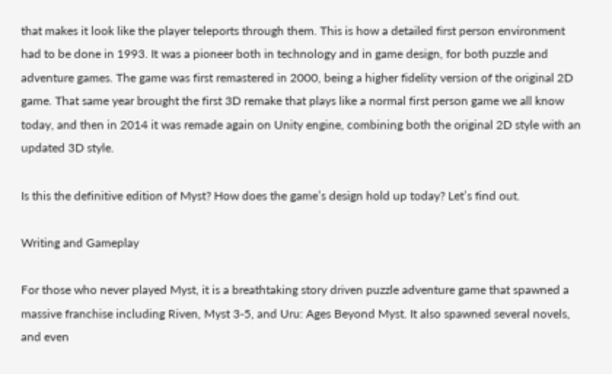that makes it look like the player teleports through them. This is how a detailed first person environment had to be done in 1993. It was a pioneer both in technology and in game design, for both puzzle and adventure games. The game was first remastered in 2000, being a higher fidelity version of the original 2D game. That same year brought the first 3D remake that plays like a normal first person game we all know today, and then in 2014 it was remade again on Unity engine, combining both the original 2D style with an updated 3D style.

Is this the definitive edition of Myst? How does the game’s design hold up today? Let’s find out.

Writing and Gameplay

For those who never played Myst, it is a breathtaking story driven puzzle adventure game that spawned a massive franchise including Riven, Myst 3-5, and Uru: Ages Beyond Myst. It also spawned several novels, and even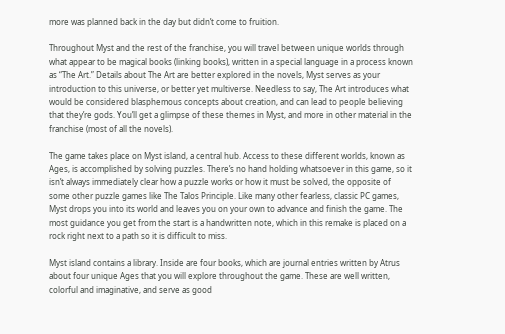more was planned back in the day but didn’t come to fruition.

Throughout Myst and the rest of the franchise, you will travel between unique worlds through what appear to be magical books (linking books), written in a special language in a process known as “The Art.” Details about The Art are better explored in the novels, Myst serves as your introduction to this universe, or better yet multiverse. Needless to say, The Art introduces what would be considered blasphemous concepts about creation, and can lead to people believing that they’re gods. You’ll get a glimpse of these themes in Myst, and more in other material in the franchise (most of all the novels).

The game takes place on Myst island, a central hub. Access to these different worlds, known as Ages, is accomplished by solving puzzles. There’s no hand holding whatsoever in this game, so it isn’t always immediately clear how a puzzle works or how it must be solved, the opposite of some other puzzle games like The Talos Principle. Like many other fearless, classic PC games, Myst drops you into its world and leaves you on your own to advance and finish the game. The most guidance you get from the start is a handwritten note, which in this remake is placed on a rock right next to a path so it is difficult to miss.

Myst island contains a library. Inside are four books, which are journal entries written by Atrus about four unique Ages that you will explore throughout the game. These are well written, colorful and imaginative, and serve as good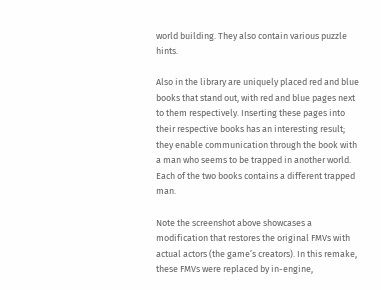world building. They also contain various puzzle hints.

Also in the library are uniquely placed red and blue books that stand out, with red and blue pages next to them respectively. Inserting these pages into their respective books has an interesting result; they enable communication through the book with a man who seems to be trapped in another world. Each of the two books contains a different trapped man.

Note the screenshot above showcases a modification that restores the original FMVs with actual actors (the game’s creators). In this remake, these FMVs were replaced by in-engine,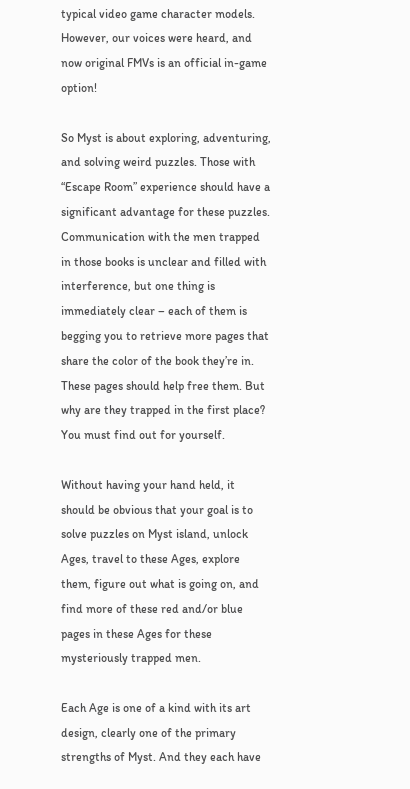typical video game character models. However, our voices were heard, and now original FMVs is an official in-game option!

So Myst is about exploring, adventuring, and solving weird puzzles. Those with “Escape Room” experience should have a significant advantage for these puzzles. Communication with the men trapped in those books is unclear and filled with interference, but one thing is immediately clear – each of them is begging you to retrieve more pages that share the color of the book they’re in. These pages should help free them. But why are they trapped in the first place? You must find out for yourself.

Without having your hand held, it should be obvious that your goal is to solve puzzles on Myst island, unlock Ages, travel to these Ages, explore them, figure out what is going on, and find more of these red and/or blue pages in these Ages for these mysteriously trapped men.

Each Age is one of a kind with its art design, clearly one of the primary strengths of Myst. And they each have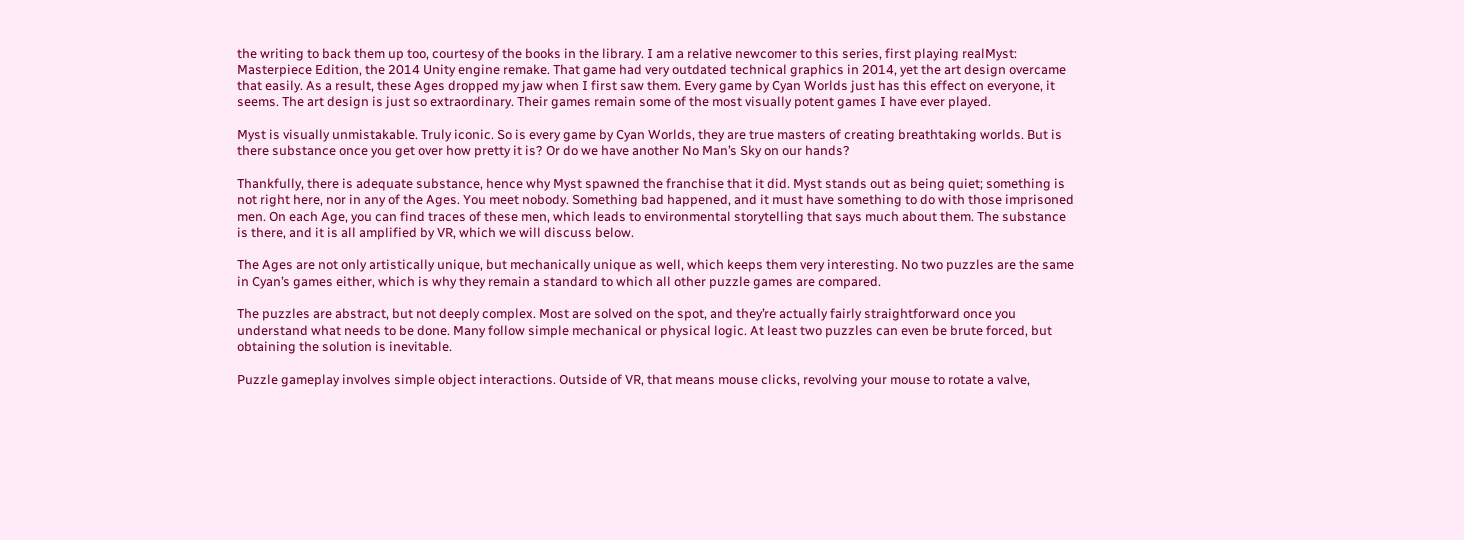the writing to back them up too, courtesy of the books in the library. I am a relative newcomer to this series, first playing realMyst: Masterpiece Edition, the 2014 Unity engine remake. That game had very outdated technical graphics in 2014, yet the art design overcame that easily. As a result, these Ages dropped my jaw when I first saw them. Every game by Cyan Worlds just has this effect on everyone, it seems. The art design is just so extraordinary. Their games remain some of the most visually potent games I have ever played.

Myst is visually unmistakable. Truly iconic. So is every game by Cyan Worlds, they are true masters of creating breathtaking worlds. But is there substance once you get over how pretty it is? Or do we have another No Man’s Sky on our hands?

Thankfully, there is adequate substance, hence why Myst spawned the franchise that it did. Myst stands out as being quiet; something is not right here, nor in any of the Ages. You meet nobody. Something bad happened, and it must have something to do with those imprisoned men. On each Age, you can find traces of these men, which leads to environmental storytelling that says much about them. The substance is there, and it is all amplified by VR, which we will discuss below.

The Ages are not only artistically unique, but mechanically unique as well, which keeps them very interesting. No two puzzles are the same in Cyan’s games either, which is why they remain a standard to which all other puzzle games are compared.

The puzzles are abstract, but not deeply complex. Most are solved on the spot, and they’re actually fairly straightforward once you understand what needs to be done. Many follow simple mechanical or physical logic. At least two puzzles can even be brute forced, but obtaining the solution is inevitable.

Puzzle gameplay involves simple object interactions. Outside of VR, that means mouse clicks, revolving your mouse to rotate a valve,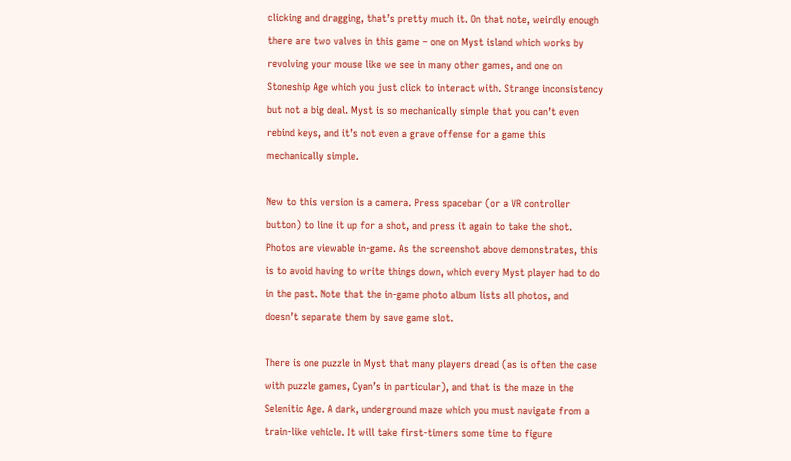clicking and dragging, that’s pretty much it. On that note, weirdly enough there are two valves in this game – one on Myst island which works by revolving your mouse like we see in many other games, and one on Stoneship Age which you just click to interact with. Strange inconsistency but not a big deal. Myst is so mechanically simple that you can’t even rebind keys, and it’s not even a grave offense for a game this mechanically simple.

New to this version is a camera. Press spacebar (or a VR controller button) to line it up for a shot, and press it again to take the shot. Photos are viewable in-game. As the screenshot above demonstrates, this is to avoid having to write things down, which every Myst player had to do in the past. Note that the in-game photo album lists all photos, and doesn’t separate them by save game slot.

There is one puzzle in Myst that many players dread (as is often the case with puzzle games, Cyan’s in particular), and that is the maze in the Selenitic Age. A dark, underground maze which you must navigate from a train-like vehicle. It will take first-timers some time to figure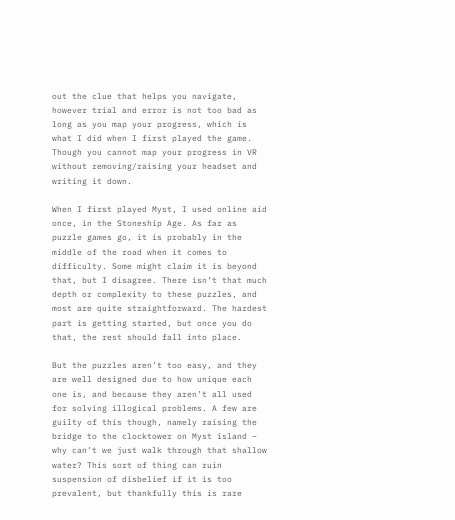out the clue that helps you navigate, however trial and error is not too bad as long as you map your progress, which is what I did when I first played the game. Though you cannot map your progress in VR without removing/raising your headset and writing it down.

When I first played Myst, I used online aid once, in the Stoneship Age. As far as puzzle games go, it is probably in the middle of the road when it comes to difficulty. Some might claim it is beyond that, but I disagree. There isn’t that much depth or complexity to these puzzles, and most are quite straightforward. The hardest part is getting started, but once you do that, the rest should fall into place.

But the puzzles aren’t too easy, and they are well designed due to how unique each one is, and because they aren’t all used for solving illogical problems. A few are guilty of this though, namely raising the bridge to the clocktower on Myst island – why can’t we just walk through that shallow water? This sort of thing can ruin suspension of disbelief if it is too prevalent, but thankfully this is rare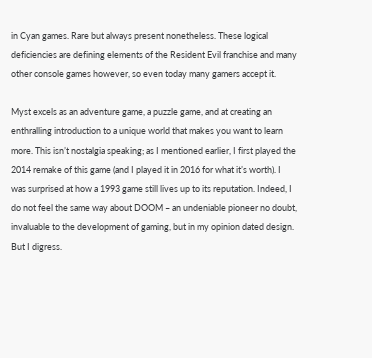in Cyan games. Rare but always present nonetheless. These logical deficiencies are defining elements of the Resident Evil franchise and many other console games however, so even today many gamers accept it.

Myst excels as an adventure game, a puzzle game, and at creating an enthralling introduction to a unique world that makes you want to learn more. This isn’t nostalgia speaking; as I mentioned earlier, I first played the 2014 remake of this game (and I played it in 2016 for what it’s worth). I was surprised at how a 1993 game still lives up to its reputation. Indeed, I do not feel the same way about DOOM – an undeniable pioneer no doubt, invaluable to the development of gaming, but in my opinion dated design. But I digress.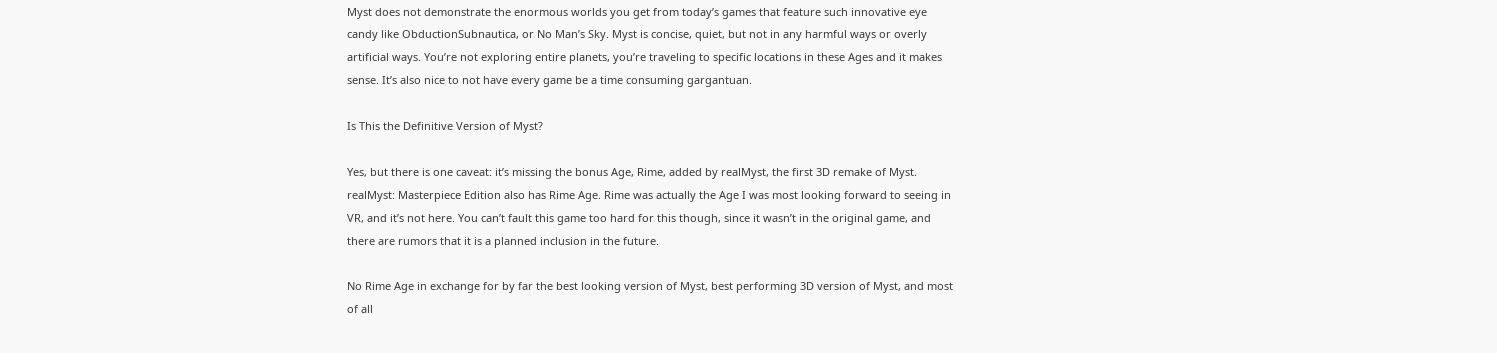Myst does not demonstrate the enormous worlds you get from today’s games that feature such innovative eye candy like ObductionSubnautica, or No Man’s Sky. Myst is concise, quiet, but not in any harmful ways or overly artificial ways. You’re not exploring entire planets, you’re traveling to specific locations in these Ages and it makes sense. It’s also nice to not have every game be a time consuming gargantuan.

Is This the Definitive Version of Myst?

Yes, but there is one caveat: it’s missing the bonus Age, Rime, added by realMyst, the first 3D remake of Myst. realMyst: Masterpiece Edition also has Rime Age. Rime was actually the Age I was most looking forward to seeing in VR, and it’s not here. You can’t fault this game too hard for this though, since it wasn’t in the original game, and there are rumors that it is a planned inclusion in the future.

No Rime Age in exchange for by far the best looking version of Myst, best performing 3D version of Myst, and most of all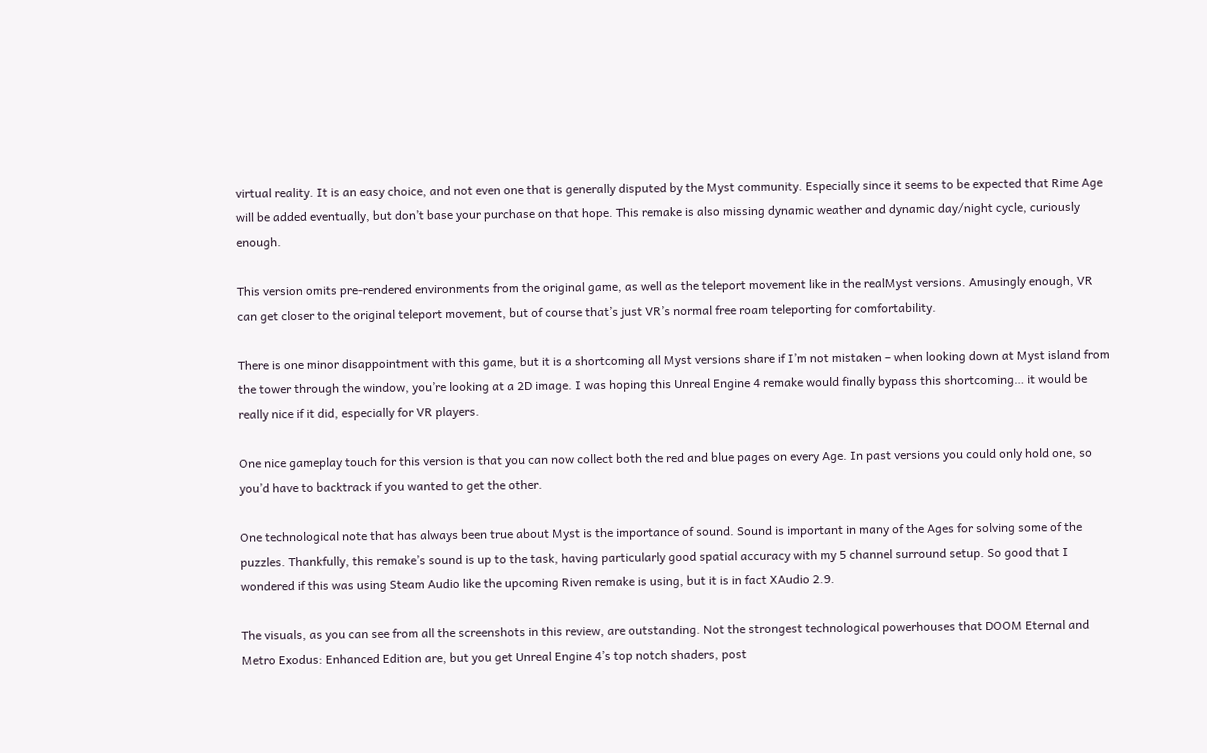virtual reality. It is an easy choice, and not even one that is generally disputed by the Myst community. Especially since it seems to be expected that Rime Age will be added eventually, but don’t base your purchase on that hope. This remake is also missing dynamic weather and dynamic day/night cycle, curiously enough.

This version omits pre-rendered environments from the original game, as well as the teleport movement like in the realMyst versions. Amusingly enough, VR can get closer to the original teleport movement, but of course that’s just VR’s normal free roam teleporting for comfortability.

There is one minor disappointment with this game, but it is a shortcoming all Myst versions share if I’m not mistaken – when looking down at Myst island from the tower through the window, you’re looking at a 2D image. I was hoping this Unreal Engine 4 remake would finally bypass this shortcoming… it would be really nice if it did, especially for VR players.

One nice gameplay touch for this version is that you can now collect both the red and blue pages on every Age. In past versions you could only hold one, so you’d have to backtrack if you wanted to get the other.

One technological note that has always been true about Myst is the importance of sound. Sound is important in many of the Ages for solving some of the puzzles. Thankfully, this remake’s sound is up to the task, having particularly good spatial accuracy with my 5 channel surround setup. So good that I wondered if this was using Steam Audio like the upcoming Riven remake is using, but it is in fact XAudio 2.9.

The visuals, as you can see from all the screenshots in this review, are outstanding. Not the strongest technological powerhouses that DOOM Eternal and Metro Exodus: Enhanced Edition are, but you get Unreal Engine 4’s top notch shaders, post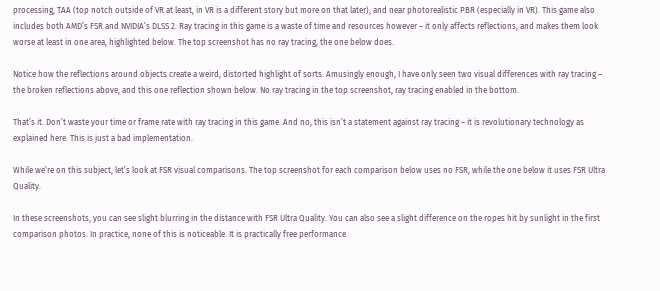processing, TAA (top notch outside of VR at least, in VR is a different story but more on that later), and near photorealistic PBR (especially in VR). This game also includes both AMD’s FSR and NVIDIA’s DLSS 2. Ray tracing in this game is a waste of time and resources however – it only affects reflections, and makes them look worse at least in one area, highlighted below. The top screenshot has no ray tracing, the one below does.

Notice how the reflections around objects create a weird, distorted highlight of sorts. Amusingly enough, I have only seen two visual differences with ray tracing – the broken reflections above, and this one reflection shown below. No ray tracing in the top screenshot, ray tracing enabled in the bottom.

That’s it. Don’t waste your time or frame rate with ray tracing in this game. And no, this isn’t a statement against ray tracing – it is revolutionary technology as explained here. This is just a bad implementation.

While we’re on this subject, let’s look at FSR visual comparisons. The top screenshot for each comparison below uses no FSR, while the one below it uses FSR Ultra Quality.

In these screenshots, you can see slight blurring in the distance with FSR Ultra Quality. You can also see a slight difference on the ropes hit by sunlight in the first comparison photos. In practice, none of this is noticeable. It is practically free performance.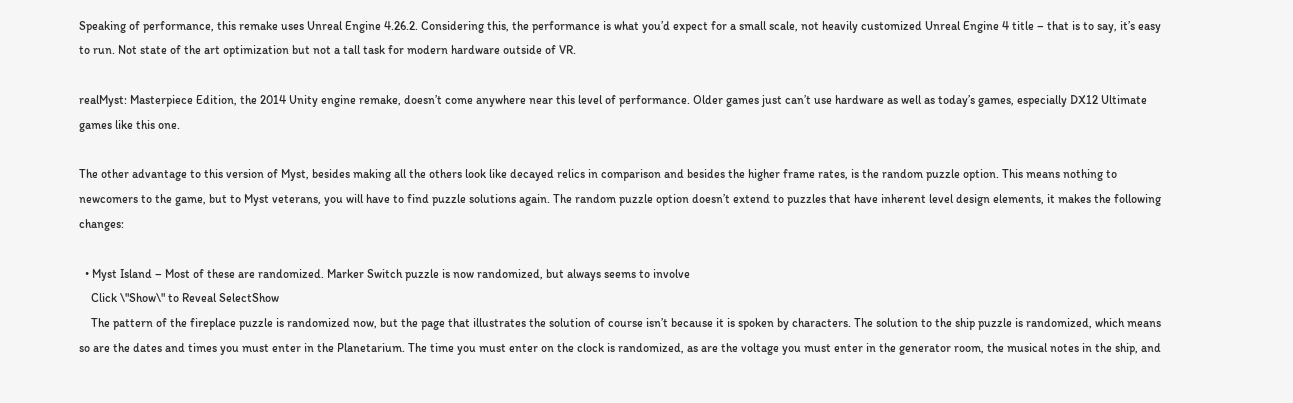Speaking of performance, this remake uses Unreal Engine 4.26.2. Considering this, the performance is what you’d expect for a small scale, not heavily customized Unreal Engine 4 title – that is to say, it’s easy to run. Not state of the art optimization but not a tall task for modern hardware outside of VR.

realMyst: Masterpiece Edition, the 2014 Unity engine remake, doesn’t come anywhere near this level of performance. Older games just can’t use hardware as well as today’s games, especially DX12 Ultimate games like this one.

The other advantage to this version of Myst, besides making all the others look like decayed relics in comparison and besides the higher frame rates, is the random puzzle option. This means nothing to newcomers to the game, but to Myst veterans, you will have to find puzzle solutions again. The random puzzle option doesn’t extend to puzzles that have inherent level design elements, it makes the following changes:

  • Myst Island – Most of these are randomized. Marker Switch puzzle is now randomized, but always seems to involve
    Click \"Show\" to Reveal SelectShow
    The pattern of the fireplace puzzle is randomized now, but the page that illustrates the solution of course isn’t because it is spoken by characters. The solution to the ship puzzle is randomized, which means so are the dates and times you must enter in the Planetarium. The time you must enter on the clock is randomized, as are the voltage you must enter in the generator room, the musical notes in the ship, and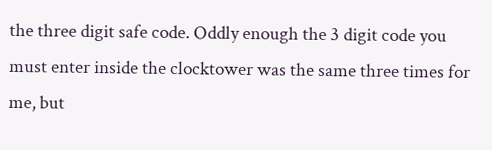the three digit safe code. Oddly enough the 3 digit code you must enter inside the clocktower was the same three times for me, but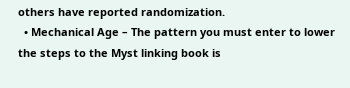others have reported randomization.
  • Mechanical Age – The pattern you must enter to lower the steps to the Myst linking book is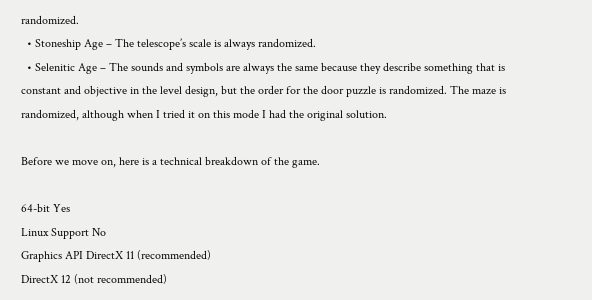randomized.
  • Stoneship Age – The telescope’s scale is always randomized.
  • Selenitic Age – The sounds and symbols are always the same because they describe something that is constant and objective in the level design, but the order for the door puzzle is randomized. The maze is randomized, although when I tried it on this mode I had the original solution.

Before we move on, here is a technical breakdown of the game.

64-bit Yes
Linux Support No
Graphics API DirectX 11 (recommended)
DirectX 12 (not recommended)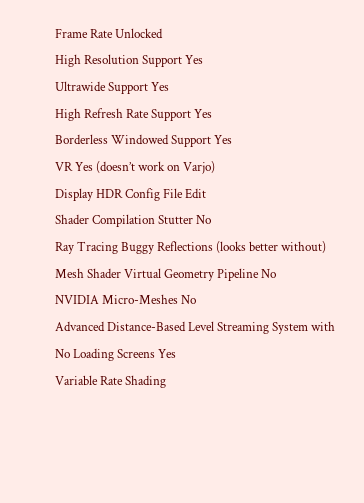Frame Rate Unlocked
High Resolution Support Yes
Ultrawide Support Yes
High Refresh Rate Support Yes
Borderless Windowed Support Yes
VR Yes (doesn’t work on Varjo)
Display HDR Config File Edit
Shader Compilation Stutter No
Ray Tracing Buggy Reflections (looks better without)
Mesh Shader Virtual Geometry Pipeline No
NVIDIA Micro-Meshes No
Advanced Distance-Based Level Streaming System with No Loading Screens Yes
Variable Rate Shading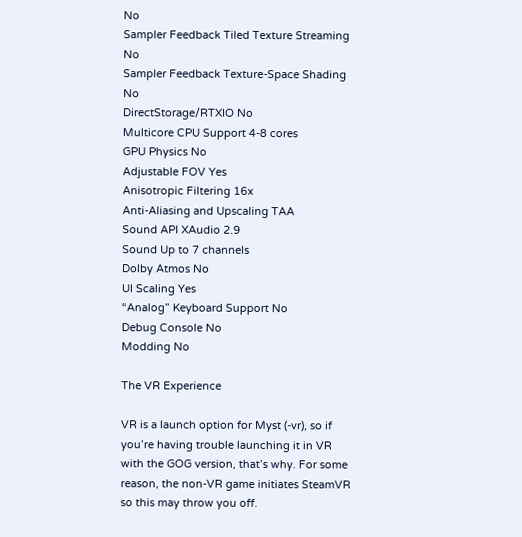No
Sampler Feedback Tiled Texture Streaming No
Sampler Feedback Texture-Space Shading No
DirectStorage/RTXIO No
Multicore CPU Support 4-8 cores
GPU Physics No
Adjustable FOV Yes
Anisotropic Filtering 16x
Anti-Aliasing and Upscaling TAA
Sound API XAudio 2.9
Sound Up to 7 channels
Dolby Atmos No
UI Scaling Yes
“Analog” Keyboard Support No
Debug Console No
Modding No

The VR Experience

VR is a launch option for Myst (-vr), so if you’re having trouble launching it in VR with the GOG version, that’s why. For some reason, the non-VR game initiates SteamVR so this may throw you off.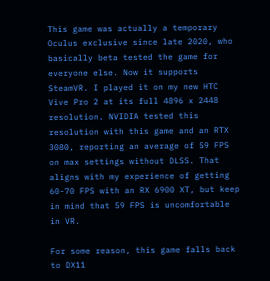This game was actually a temporary Oculus exclusive since late 2020, who basically beta tested the game for everyone else. Now it supports SteamVR. I played it on my new HTC Vive Pro 2 at its full 4896 x 2448 resolution. NVIDIA tested this resolution with this game and an RTX 3080, reporting an average of 59 FPS on max settings without DLSS. That aligns with my experience of getting 60-70 FPS with an RX 6900 XT, but keep in mind that 59 FPS is uncomfortable in VR.

For some reason, this game falls back to DX11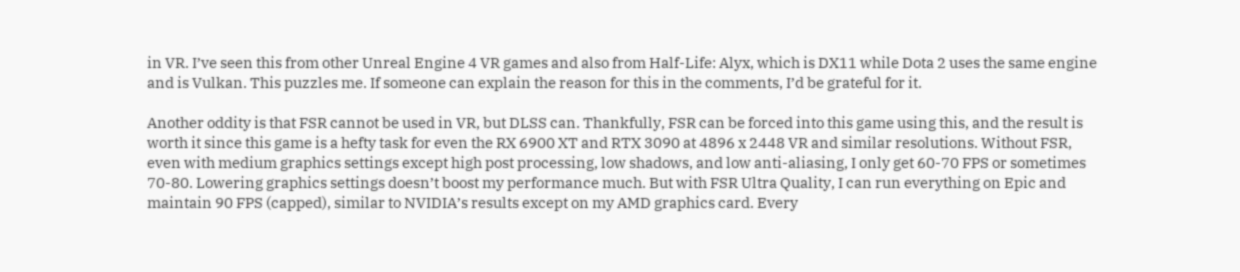in VR. I’ve seen this from other Unreal Engine 4 VR games and also from Half-Life: Alyx, which is DX11 while Dota 2 uses the same engine and is Vulkan. This puzzles me. If someone can explain the reason for this in the comments, I’d be grateful for it.

Another oddity is that FSR cannot be used in VR, but DLSS can. Thankfully, FSR can be forced into this game using this, and the result is worth it since this game is a hefty task for even the RX 6900 XT and RTX 3090 at 4896 x 2448 VR and similar resolutions. Without FSR, even with medium graphics settings except high post processing, low shadows, and low anti-aliasing, I only get 60-70 FPS or sometimes 70-80. Lowering graphics settings doesn’t boost my performance much. But with FSR Ultra Quality, I can run everything on Epic and maintain 90 FPS (capped), similar to NVIDIA’s results except on my AMD graphics card. Every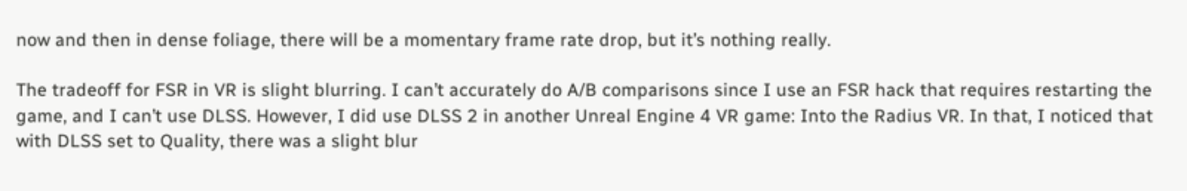now and then in dense foliage, there will be a momentary frame rate drop, but it’s nothing really.

The tradeoff for FSR in VR is slight blurring. I can’t accurately do A/B comparisons since I use an FSR hack that requires restarting the game, and I can’t use DLSS. However, I did use DLSS 2 in another Unreal Engine 4 VR game: Into the Radius VR. In that, I noticed that with DLSS set to Quality, there was a slight blur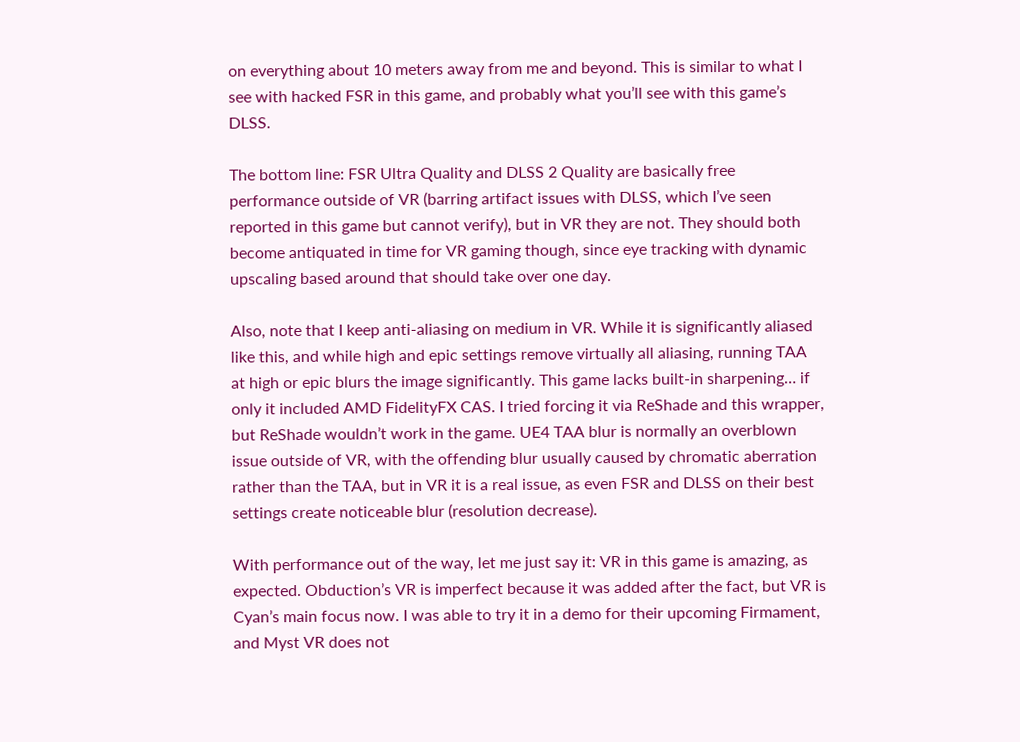on everything about 10 meters away from me and beyond. This is similar to what I see with hacked FSR in this game, and probably what you’ll see with this game’s DLSS.

The bottom line: FSR Ultra Quality and DLSS 2 Quality are basically free performance outside of VR (barring artifact issues with DLSS, which I’ve seen reported in this game but cannot verify), but in VR they are not. They should both become antiquated in time for VR gaming though, since eye tracking with dynamic upscaling based around that should take over one day.

Also, note that I keep anti-aliasing on medium in VR. While it is significantly aliased like this, and while high and epic settings remove virtually all aliasing, running TAA at high or epic blurs the image significantly. This game lacks built-in sharpening… if only it included AMD FidelityFX CAS. I tried forcing it via ReShade and this wrapper, but ReShade wouldn’t work in the game. UE4 TAA blur is normally an overblown issue outside of VR, with the offending blur usually caused by chromatic aberration rather than the TAA, but in VR it is a real issue, as even FSR and DLSS on their best settings create noticeable blur (resolution decrease).

With performance out of the way, let me just say it: VR in this game is amazing, as expected. Obduction’s VR is imperfect because it was added after the fact, but VR is Cyan’s main focus now. I was able to try it in a demo for their upcoming Firmament, and Myst VR does not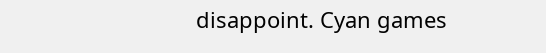disappoint. Cyan games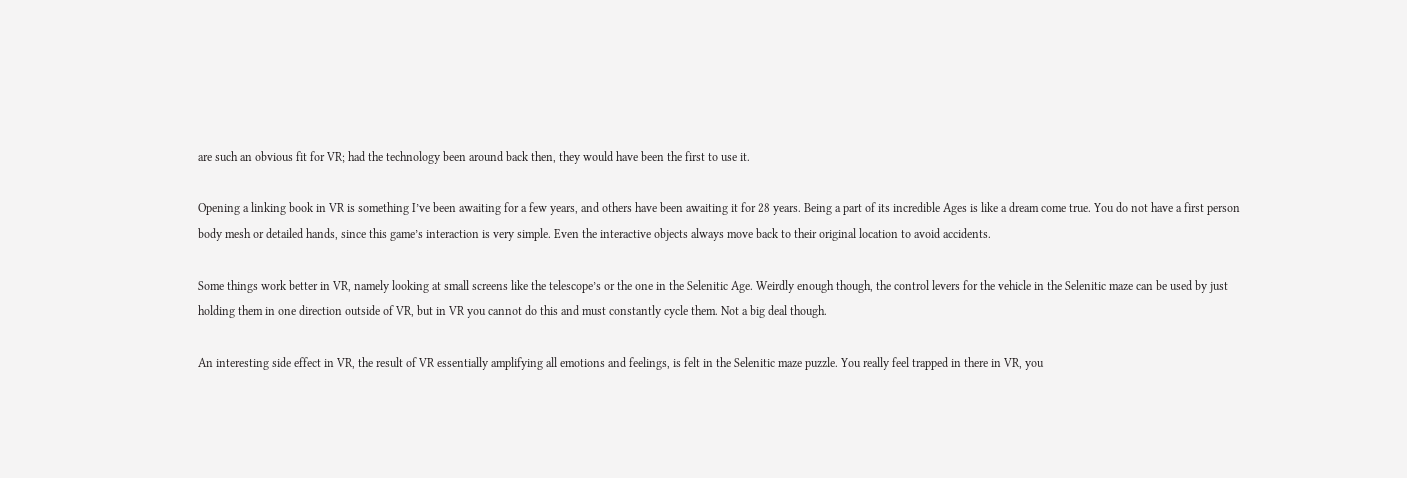are such an obvious fit for VR; had the technology been around back then, they would have been the first to use it.

Opening a linking book in VR is something I’ve been awaiting for a few years, and others have been awaiting it for 28 years. Being a part of its incredible Ages is like a dream come true. You do not have a first person body mesh or detailed hands, since this game’s interaction is very simple. Even the interactive objects always move back to their original location to avoid accidents.

Some things work better in VR, namely looking at small screens like the telescope’s or the one in the Selenitic Age. Weirdly enough though, the control levers for the vehicle in the Selenitic maze can be used by just holding them in one direction outside of VR, but in VR you cannot do this and must constantly cycle them. Not a big deal though.

An interesting side effect in VR, the result of VR essentially amplifying all emotions and feelings, is felt in the Selenitic maze puzzle. You really feel trapped in there in VR, you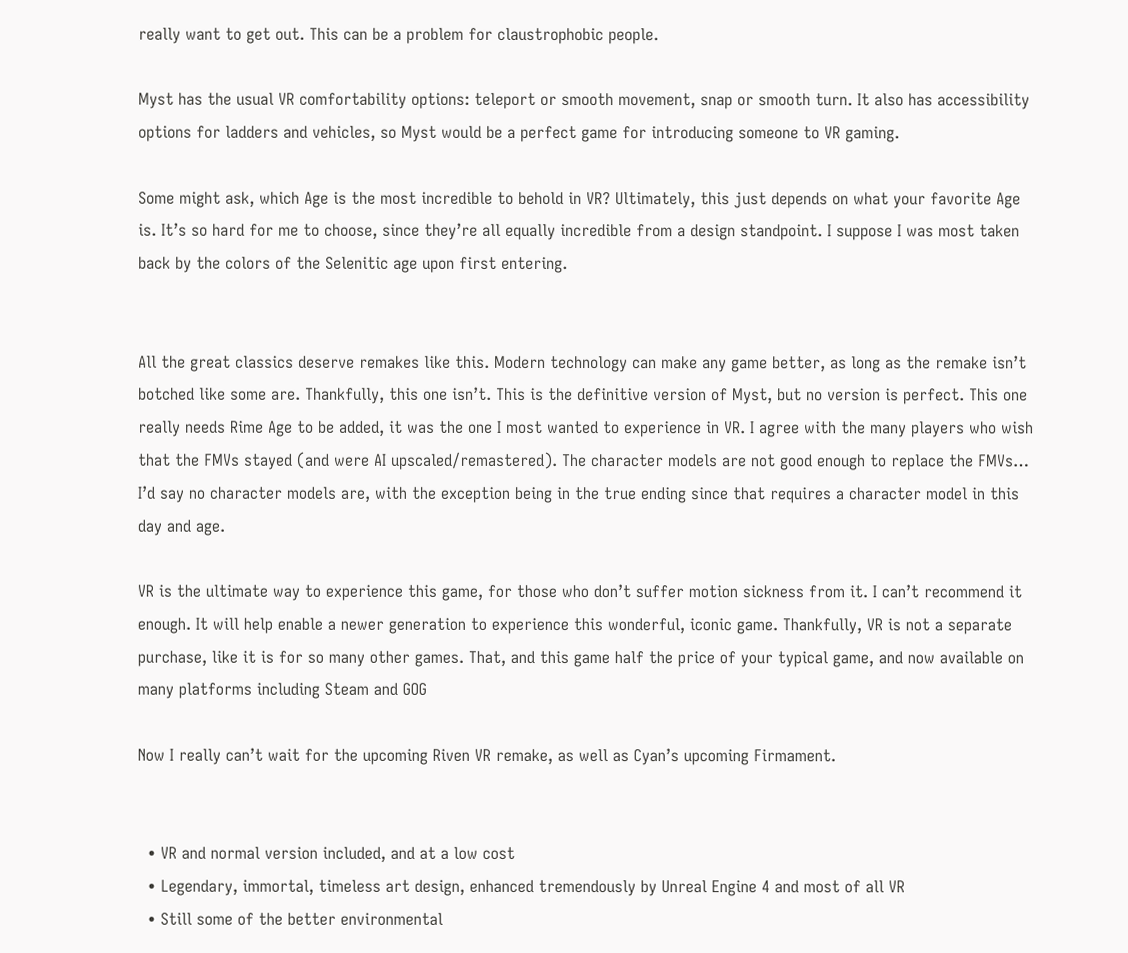really want to get out. This can be a problem for claustrophobic people.

Myst has the usual VR comfortability options: teleport or smooth movement, snap or smooth turn. It also has accessibility options for ladders and vehicles, so Myst would be a perfect game for introducing someone to VR gaming.

Some might ask, which Age is the most incredible to behold in VR? Ultimately, this just depends on what your favorite Age is. It’s so hard for me to choose, since they’re all equally incredible from a design standpoint. I suppose I was most taken back by the colors of the Selenitic age upon first entering.


All the great classics deserve remakes like this. Modern technology can make any game better, as long as the remake isn’t botched like some are. Thankfully, this one isn’t. This is the definitive version of Myst, but no version is perfect. This one really needs Rime Age to be added, it was the one I most wanted to experience in VR. I agree with the many players who wish that the FMVs stayed (and were AI upscaled/remastered). The character models are not good enough to replace the FMVs… I’d say no character models are, with the exception being in the true ending since that requires a character model in this day and age.

VR is the ultimate way to experience this game, for those who don’t suffer motion sickness from it. I can’t recommend it enough. It will help enable a newer generation to experience this wonderful, iconic game. Thankfully, VR is not a separate purchase, like it is for so many other games. That, and this game half the price of your typical game, and now available on many platforms including Steam and GOG

Now I really can’t wait for the upcoming Riven VR remake, as well as Cyan’s upcoming Firmament.


  • VR and normal version included, and at a low cost
  • Legendary, immortal, timeless art design, enhanced tremendously by Unreal Engine 4 and most of all VR
  • Still some of the better environmental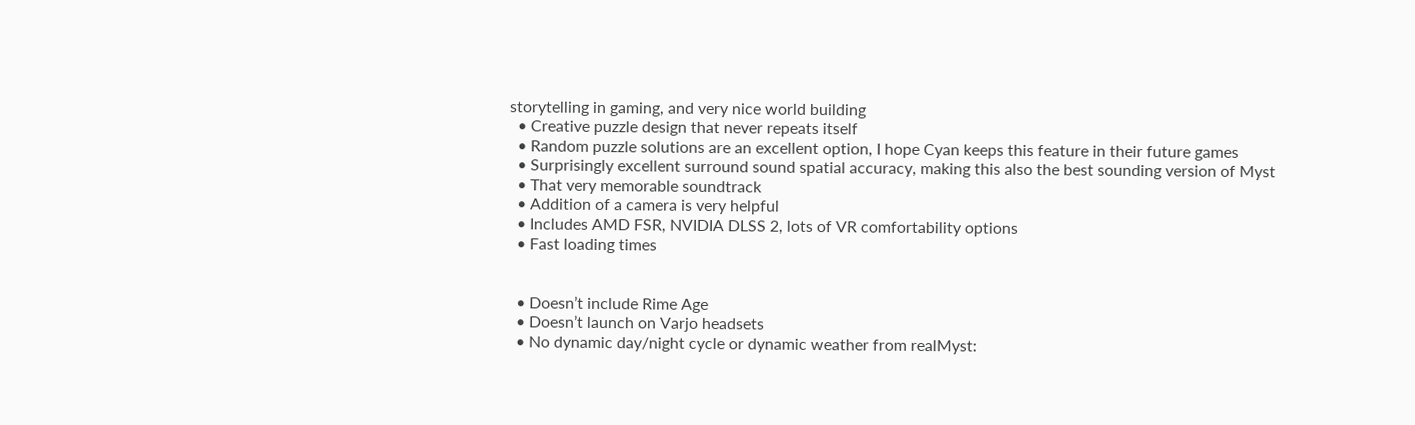storytelling in gaming, and very nice world building
  • Creative puzzle design that never repeats itself
  • Random puzzle solutions are an excellent option, I hope Cyan keeps this feature in their future games
  • Surprisingly excellent surround sound spatial accuracy, making this also the best sounding version of Myst
  • That very memorable soundtrack
  • Addition of a camera is very helpful
  • Includes AMD FSR, NVIDIA DLSS 2, lots of VR comfortability options
  • Fast loading times


  • Doesn’t include Rime Age
  • Doesn’t launch on Varjo headsets
  • No dynamic day/night cycle or dynamic weather from realMyst: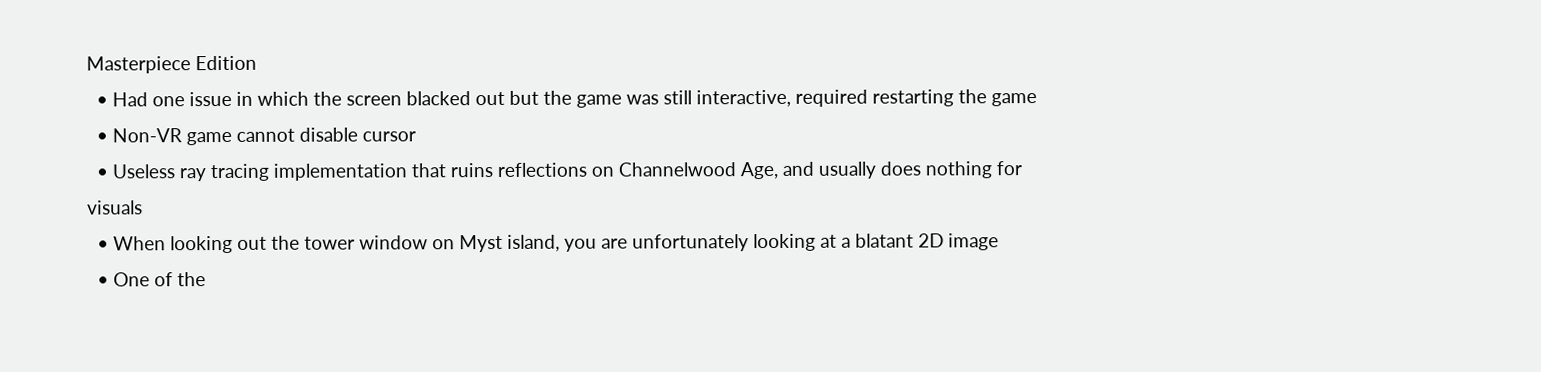Masterpiece Edition
  • Had one issue in which the screen blacked out but the game was still interactive, required restarting the game
  • Non-VR game cannot disable cursor
  • Useless ray tracing implementation that ruins reflections on Channelwood Age, and usually does nothing for visuals
  • When looking out the tower window on Myst island, you are unfortunately looking at a blatant 2D image
  • One of the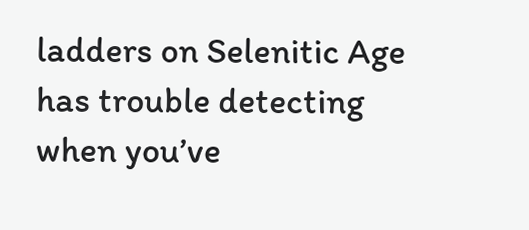ladders on Selenitic Age has trouble detecting when you’ve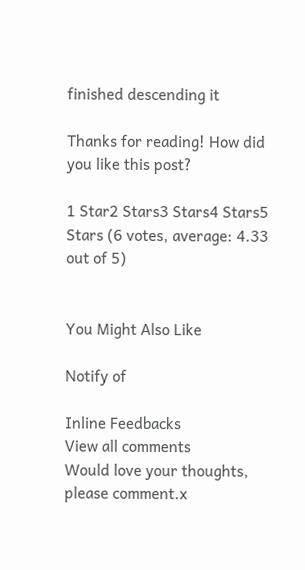finished descending it

Thanks for reading! How did you like this post?

1 Star2 Stars3 Stars4 Stars5 Stars (6 votes, average: 4.33 out of 5)


You Might Also Like

Notify of

Inline Feedbacks
View all comments
Would love your thoughts, please comment.x